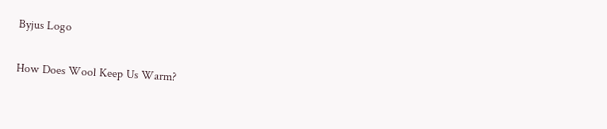Byjus Logo

How Does Wool Keep Us Warm?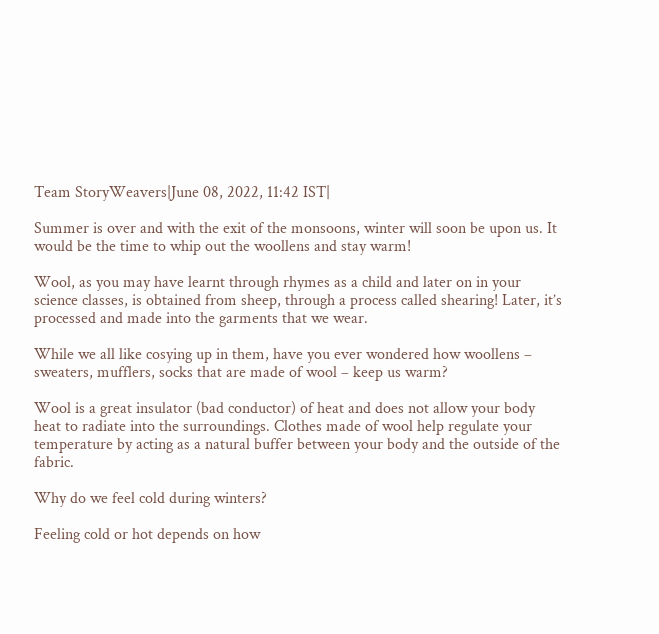Team StoryWeavers|June 08, 2022, 11:42 IST|

Summer is over and with the exit of the monsoons, winter will soon be upon us. It would be the time to whip out the woollens and stay warm!

Wool, as you may have learnt through rhymes as a child and later on in your science classes, is obtained from sheep, through a process called shearing! Later, it’s processed and made into the garments that we wear.

While we all like cosying up in them, have you ever wondered how woollens – sweaters, mufflers, socks that are made of wool – keep us warm?

Wool is a great insulator (bad conductor) of heat and does not allow your body heat to radiate into the surroundings. Clothes made of wool help regulate your temperature by acting as a natural buffer between your body and the outside of the fabric.

Why do we feel cold during winters?

Feeling cold or hot depends on how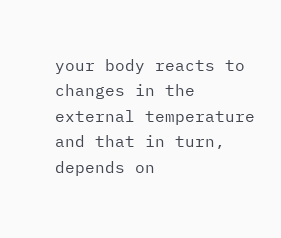your body reacts to changes in the external temperature and that in turn, depends on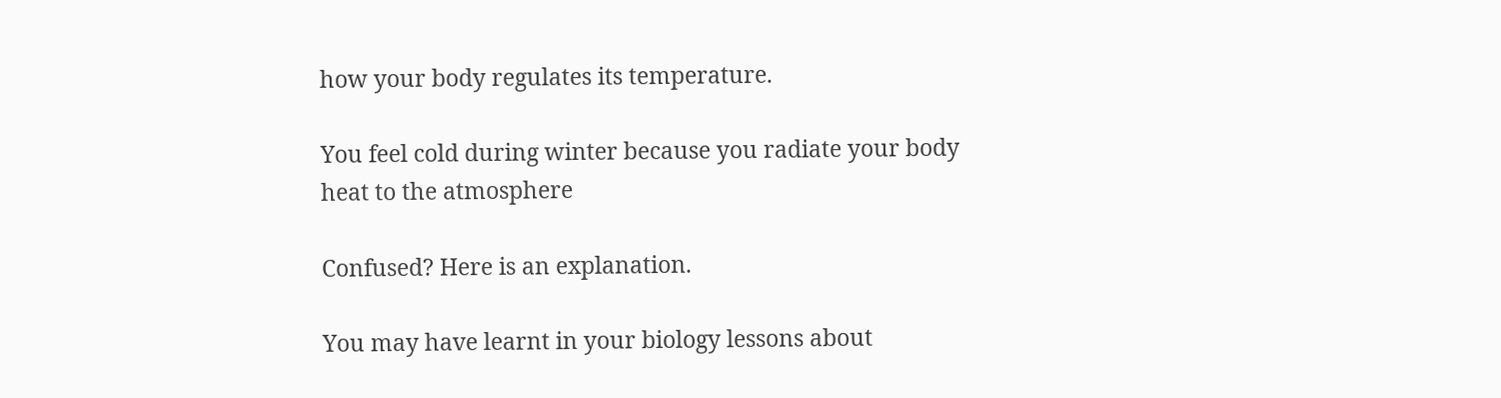how your body regulates its temperature.

You feel cold during winter because you radiate your body heat to the atmosphere

Confused? Here is an explanation.

You may have learnt in your biology lessons about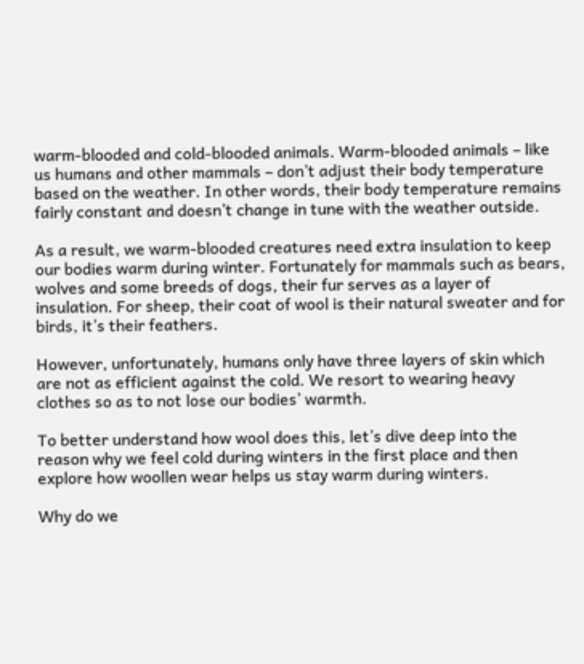warm-blooded and cold-blooded animals. Warm-blooded animals – like us humans and other mammals – don’t adjust their body temperature based on the weather. In other words, their body temperature remains fairly constant and doesn’t change in tune with the weather outside.

As a result, we warm-blooded creatures need extra insulation to keep our bodies warm during winter. Fortunately for mammals such as bears, wolves and some breeds of dogs, their fur serves as a layer of insulation. For sheep, their coat of wool is their natural sweater and for birds, it’s their feathers.

However, unfortunately, humans only have three layers of skin which are not as efficient against the cold. We resort to wearing heavy clothes so as to not lose our bodies’ warmth.

To better understand how wool does this, let’s dive deep into the reason why we feel cold during winters in the first place and then explore how woollen wear helps us stay warm during winters.

Why do we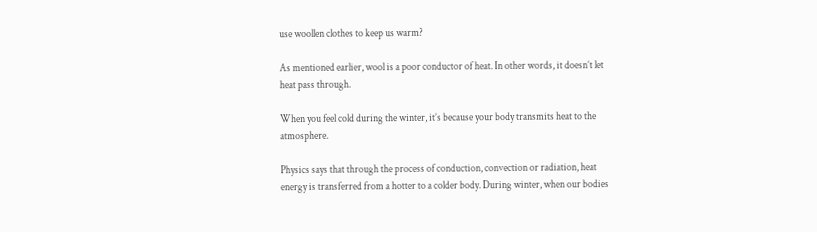use woollen clothes to keep us warm?

As mentioned earlier, wool is a poor conductor of heat. In other words, it doesn’t let heat pass through.

When you feel cold during the winter, it’s because your body transmits heat to the atmosphere.

Physics says that through the process of conduction, convection or radiation, heat energy is transferred from a hotter to a colder body. During winter, when our bodies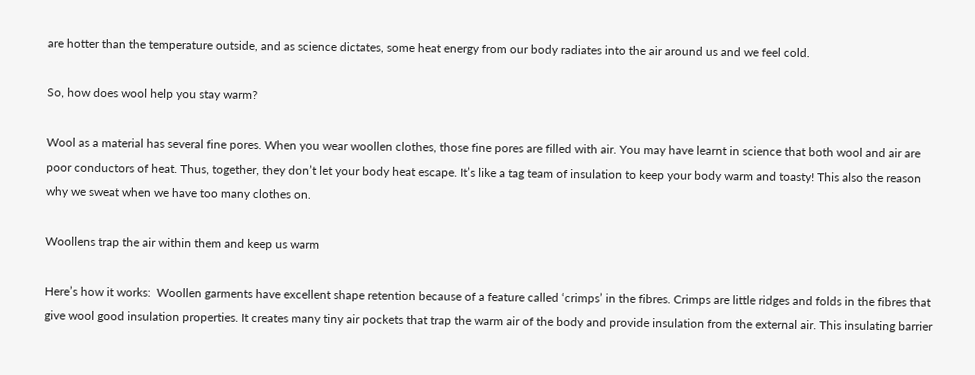are hotter than the temperature outside, and as science dictates, some heat energy from our body radiates into the air around us and we feel cold.

So, how does wool help you stay warm?

Wool as a material has several fine pores. When you wear woollen clothes, those fine pores are filled with air. You may have learnt in science that both wool and air are poor conductors of heat. Thus, together, they don’t let your body heat escape. It’s like a tag team of insulation to keep your body warm and toasty! This also the reason why we sweat when we have too many clothes on.

Woollens trap the air within them and keep us warm

Here’s how it works:  Woollen garments have excellent shape retention because of a feature called ‘crimps’ in the fibres. Crimps are little ridges and folds in the fibres that give wool good insulation properties. It creates many tiny air pockets that trap the warm air of the body and provide insulation from the external air. This insulating barrier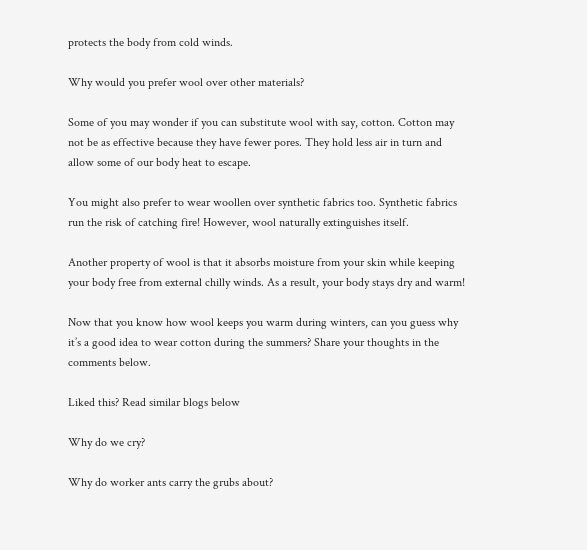protects the body from cold winds.

Why would you prefer wool over other materials?

Some of you may wonder if you can substitute wool with say, cotton. Cotton may not be as effective because they have fewer pores. They hold less air in turn and allow some of our body heat to escape.

You might also prefer to wear woollen over synthetic fabrics too. Synthetic fabrics run the risk of catching fire! However, wool naturally extinguishes itself.

Another property of wool is that it absorbs moisture from your skin while keeping your body free from external chilly winds. As a result, your body stays dry and warm!

Now that you know how wool keeps you warm during winters, can you guess why it’s a good idea to wear cotton during the summers? Share your thoughts in the comments below.

Liked this? Read similar blogs below

Why do we cry?

Why do worker ants carry the grubs about?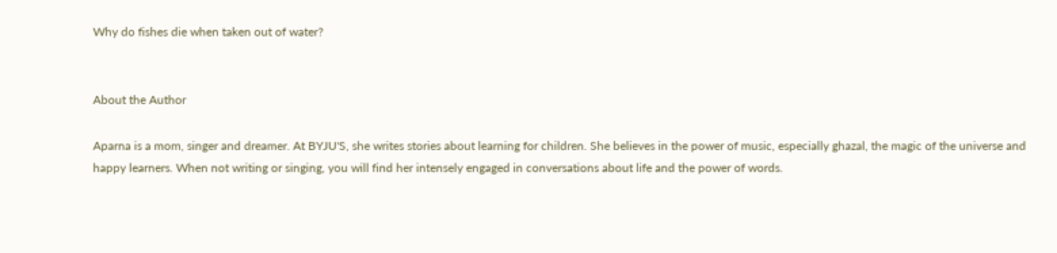Why do fishes die when taken out of water?


About the Author

Aparna is a mom, singer and dreamer. At BYJU'S, she writes stories about learning for children. She believes in the power of music, especially ghazal, the magic of the universe and happy learners. When not writing or singing, you will find her intensely engaged in conversations about life and the power of words.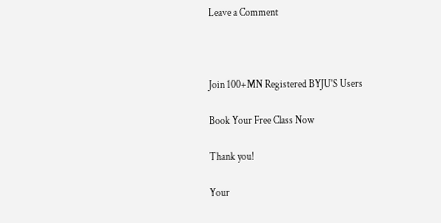Leave a Comment



Join 100+MN Registered BYJU'S Users

Book Your Free Class Now

Thank you!

Your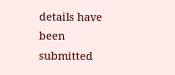details have been submitted